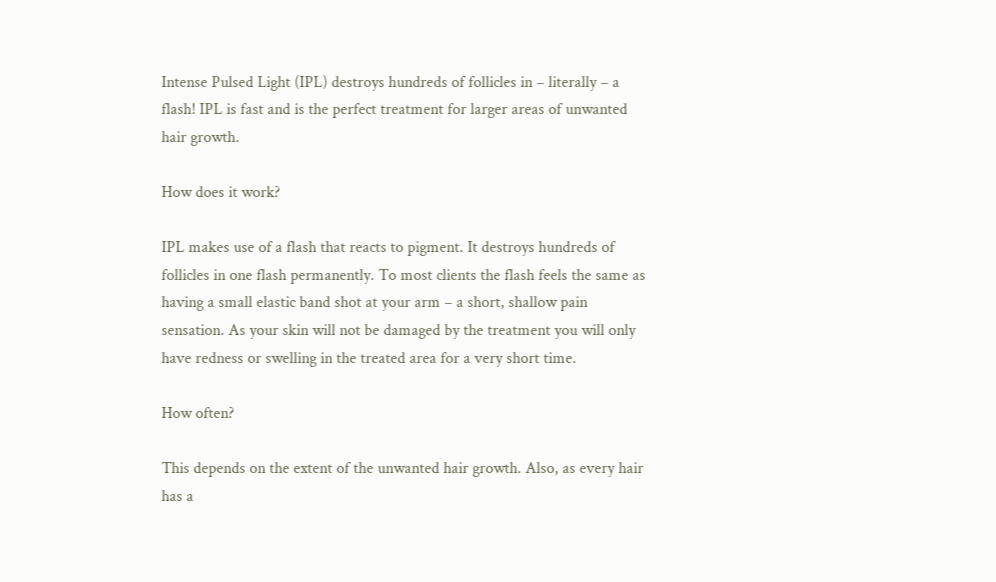Intense Pulsed Light (IPL) destroys hundreds of follicles in – literally – a flash! IPL is fast and is the perfect treatment for larger areas of unwanted hair growth.

How does it work?

IPL makes use of a flash that reacts to pigment. It destroys hundreds of follicles in one flash permanently. To most clients the flash feels the same as having a small elastic band shot at your arm – a short, shallow pain sensation. As your skin will not be damaged by the treatment you will only have redness or swelling in the treated area for a very short time.

How often?

This depends on the extent of the unwanted hair growth. Also, as every hair has a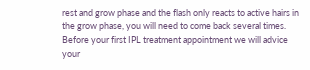rest and grow phase and the flash only reacts to active hairs in the grow phase, you will need to come back several times. Before your first IPL treatment appointment we will advice  your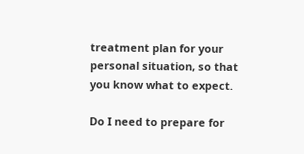treatment plan for your personal situation, so that you know what to expect.

Do I need to prepare for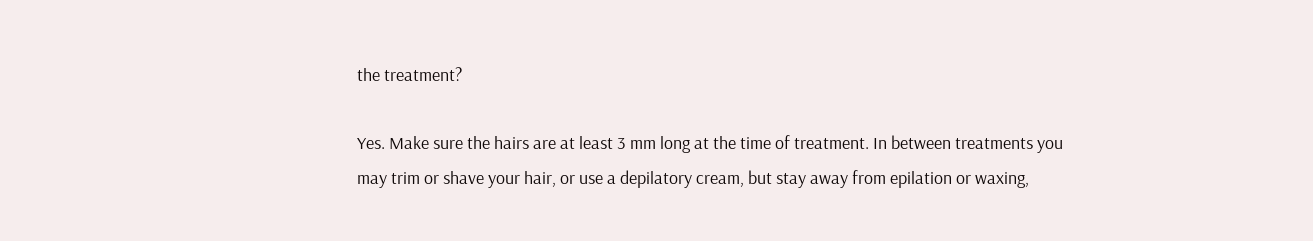the treatment?

Yes. Make sure the hairs are at least 3 mm long at the time of treatment. In between treatments you may trim or shave your hair, or use a depilatory cream, but stay away from epilation or waxing,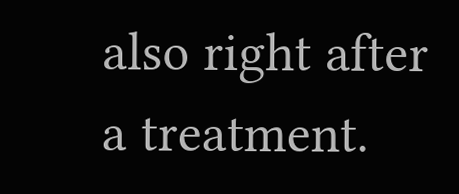also right after a treatment.